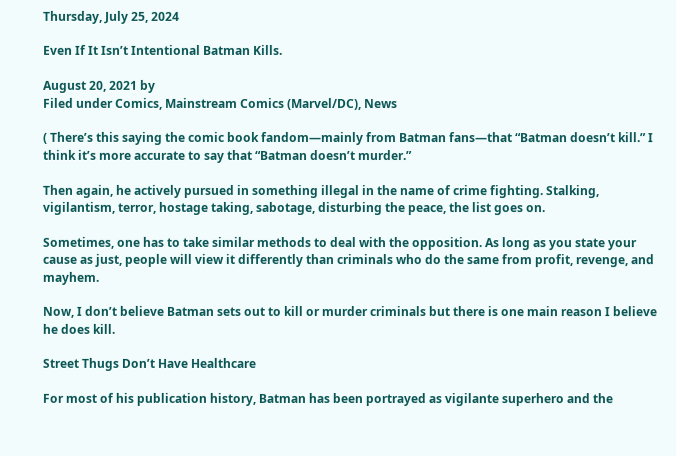Thursday, July 25, 2024

Even If It Isn’t Intentional Batman Kills.

August 20, 2021 by
Filed under Comics, Mainstream Comics (Marvel/DC), News

( There’s this saying the comic book fandom—mainly from Batman fans—that “Batman doesn’t kill.” I think it’s more accurate to say that “Batman doesn’t murder.”

Then again, he actively pursued in something illegal in the name of crime fighting. Stalking, vigilantism, terror, hostage taking, sabotage, disturbing the peace, the list goes on.

Sometimes, one has to take similar methods to deal with the opposition. As long as you state your cause as just, people will view it differently than criminals who do the same from profit, revenge, and mayhem.

Now, I don’t believe Batman sets out to kill or murder criminals but there is one main reason I believe he does kill.

Street Thugs Don’t Have Healthcare

For most of his publication history, Batman has been portrayed as vigilante superhero and the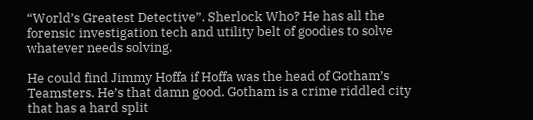“World’s Greatest Detective”. Sherlock Who? He has all the forensic investigation tech and utility belt of goodies to solve whatever needs solving.

He could find Jimmy Hoffa if Hoffa was the head of Gotham’s Teamsters. He’s that damn good. Gotham is a crime riddled city that has a hard split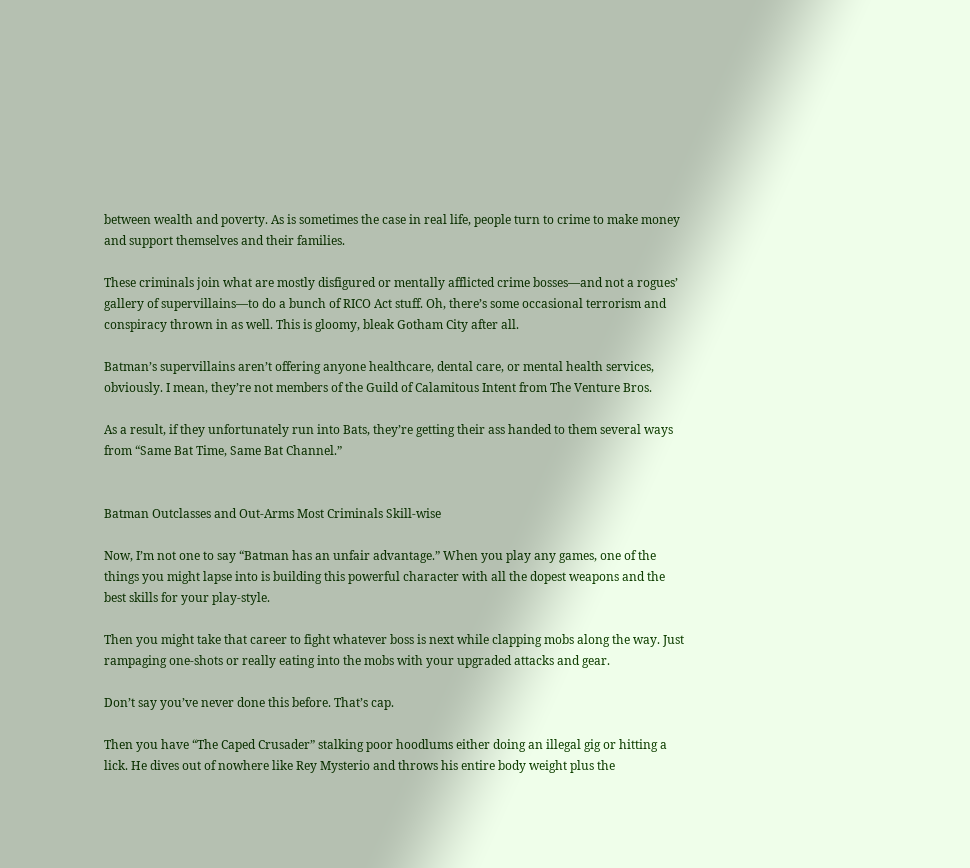between wealth and poverty. As is sometimes the case in real life, people turn to crime to make money and support themselves and their families.

These criminals join what are mostly disfigured or mentally afflicted crime bosses—and not a rogues’ gallery of supervillains—to do a bunch of RICO Act stuff. Oh, there’s some occasional terrorism and conspiracy thrown in as well. This is gloomy, bleak Gotham City after all.

Batman’s supervillains aren’t offering anyone healthcare, dental care, or mental health services, obviously. I mean, they’re not members of the Guild of Calamitous Intent from The Venture Bros.

As a result, if they unfortunately run into Bats, they’re getting their ass handed to them several ways from “Same Bat Time, Same Bat Channel.”


Batman Outclasses and Out-Arms Most Criminals Skill-wise

Now, I’m not one to say “Batman has an unfair advantage.” When you play any games, one of the things you might lapse into is building this powerful character with all the dopest weapons and the best skills for your play-style.

Then you might take that career to fight whatever boss is next while clapping mobs along the way. Just rampaging one-shots or really eating into the mobs with your upgraded attacks and gear.

Don’t say you’ve never done this before. That’s cap.

Then you have “The Caped Crusader” stalking poor hoodlums either doing an illegal gig or hitting a lick. He dives out of nowhere like Rey Mysterio and throws his entire body weight plus the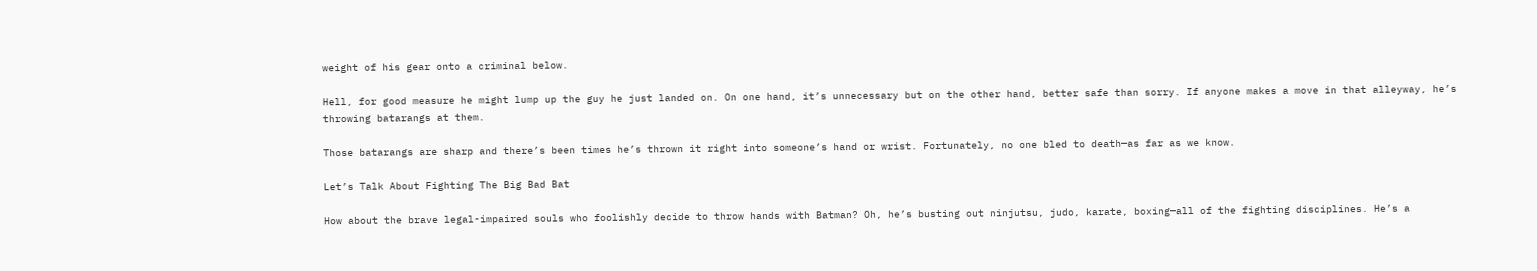weight of his gear onto a criminal below.

Hell, for good measure he might lump up the guy he just landed on. On one hand, it’s unnecessary but on the other hand, better safe than sorry. If anyone makes a move in that alleyway, he’s throwing batarangs at them.

Those batarangs are sharp and there’s been times he’s thrown it right into someone’s hand or wrist. Fortunately, no one bled to death—as far as we know.

Let’s Talk About Fighting The Big Bad Bat

How about the brave legal-impaired souls who foolishly decide to throw hands with Batman? Oh, he’s busting out ninjutsu, judo, karate, boxing—all of the fighting disciplines. He’s a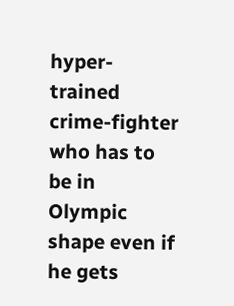hyper-trained crime-fighter who has to be in Olympic shape even if he gets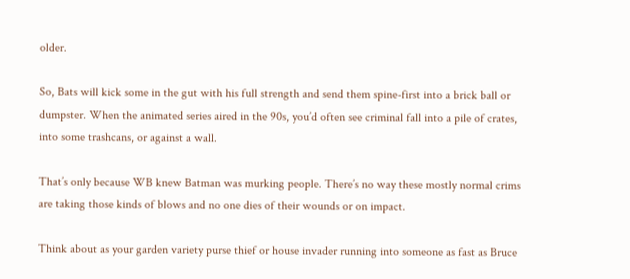older.

So, Bats will kick some in the gut with his full strength and send them spine-first into a brick ball or dumpster. When the animated series aired in the 90s, you’d often see criminal fall into a pile of crates, into some trashcans, or against a wall.

That’s only because WB knew Batman was murking people. There’s no way these mostly normal crims are taking those kinds of blows and no one dies of their wounds or on impact.

Think about as your garden variety purse thief or house invader running into someone as fast as Bruce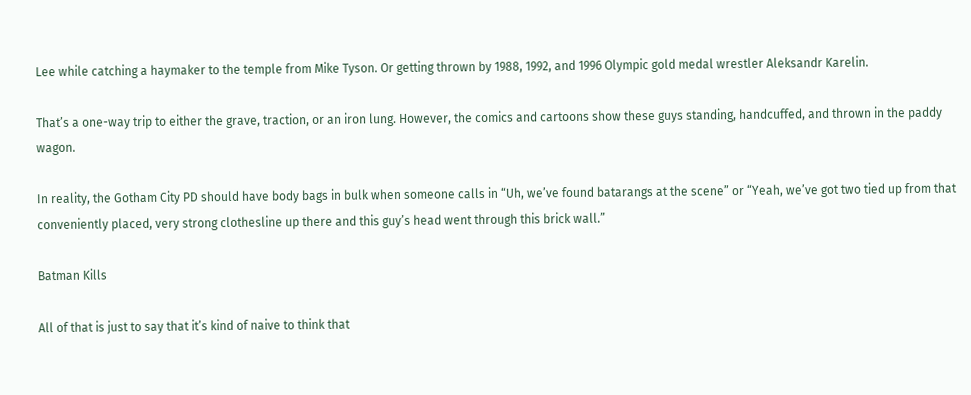Lee while catching a haymaker to the temple from Mike Tyson. Or getting thrown by 1988, 1992, and 1996 Olympic gold medal wrestler Aleksandr Karelin.

That’s a one-way trip to either the grave, traction, or an iron lung. However, the comics and cartoons show these guys standing, handcuffed, and thrown in the paddy wagon.

In reality, the Gotham City PD should have body bags in bulk when someone calls in “Uh, we’ve found batarangs at the scene” or “Yeah, we’ve got two tied up from that conveniently placed, very strong clothesline up there and this guy’s head went through this brick wall.”

Batman Kills

All of that is just to say that it’s kind of naive to think that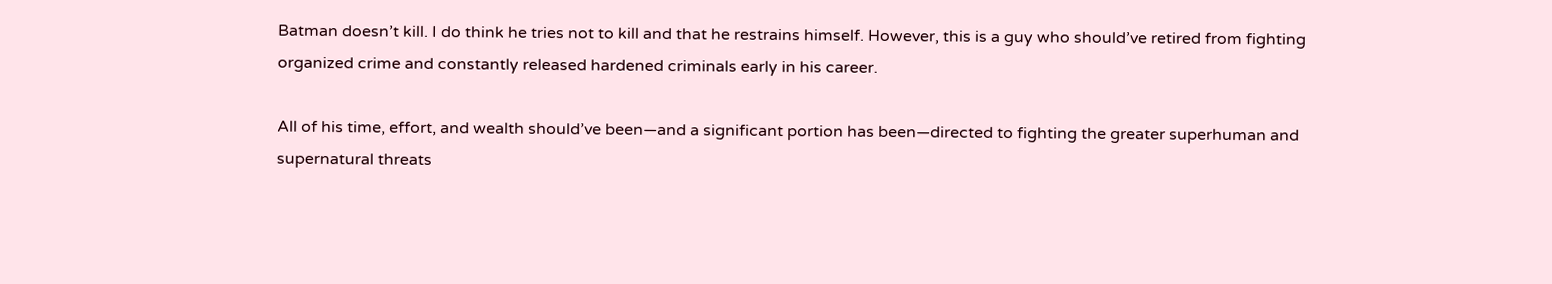Batman doesn’t kill. I do think he tries not to kill and that he restrains himself. However, this is a guy who should’ve retired from fighting organized crime and constantly released hardened criminals early in his career.

All of his time, effort, and wealth should’ve been—and a significant portion has been—directed to fighting the greater superhuman and supernatural threats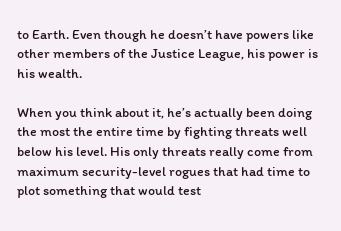to Earth. Even though he doesn’t have powers like other members of the Justice League, his power is his wealth.

When you think about it, he’s actually been doing the most the entire time by fighting threats well below his level. His only threats really come from maximum security-level rogues that had time to plot something that would test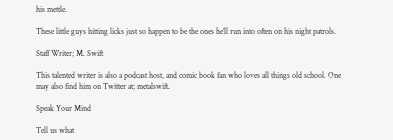his mettle.

These little guys hitting licks just so happen to be the ones he’ll run into often on his night patrols.

Staff Writer; M. Swift

This talented writer is also a podcast host, and comic book fan who loves all things old school. One may also find him on Twitter at; metalswift.

Speak Your Mind

Tell us what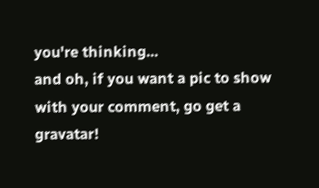you're thinking...
and oh, if you want a pic to show with your comment, go get a gravatar!